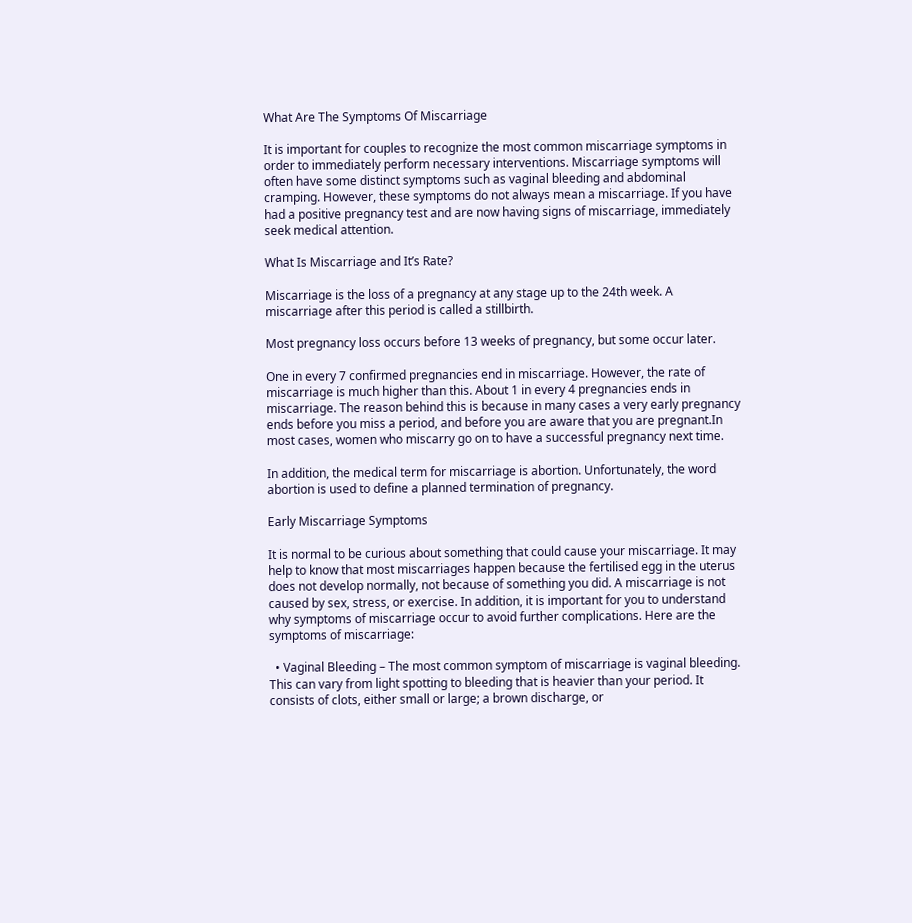What Are The Symptoms Of Miscarriage

It is important for couples to recognize the most common miscarriage symptoms in order to immediately perform necessary interventions. Miscarriage symptoms will often have some distinct symptoms such as vaginal bleeding and abdominal cramping. However, these symptoms do not always mean a miscarriage. If you have had a positive pregnancy test and are now having signs of miscarriage, immediately seek medical attention.

What Is Miscarriage and It’s Rate?

Miscarriage is the loss of a pregnancy at any stage up to the 24th week. A miscarriage after this period is called a stillbirth.

Most pregnancy loss occurs before 13 weeks of pregnancy, but some occur later.

One in every 7 confirmed pregnancies end in miscarriage. However, the rate of miscarriage is much higher than this. About 1 in every 4 pregnancies ends in miscarriage. The reason behind this is because in many cases a very early pregnancy ends before you miss a period, and before you are aware that you are pregnant.In most cases, women who miscarry go on to have a successful pregnancy next time.

In addition, the medical term for miscarriage is abortion. Unfortunately, the word abortion is used to define a planned termination of pregnancy.

Early Miscarriage Symptoms

It is normal to be curious about something that could cause your miscarriage. It may help to know that most miscarriages happen because the fertilised egg in the uterus does not develop normally, not because of something you did. A miscarriage is not caused by sex, stress, or exercise. In addition, it is important for you to understand why symptoms of miscarriage occur to avoid further complications. Here are the symptoms of miscarriage:

  • Vaginal Bleeding – The most common symptom of miscarriage is vaginal bleeding. This can vary from light spotting to bleeding that is heavier than your period. It consists of clots, either small or large; a brown discharge, or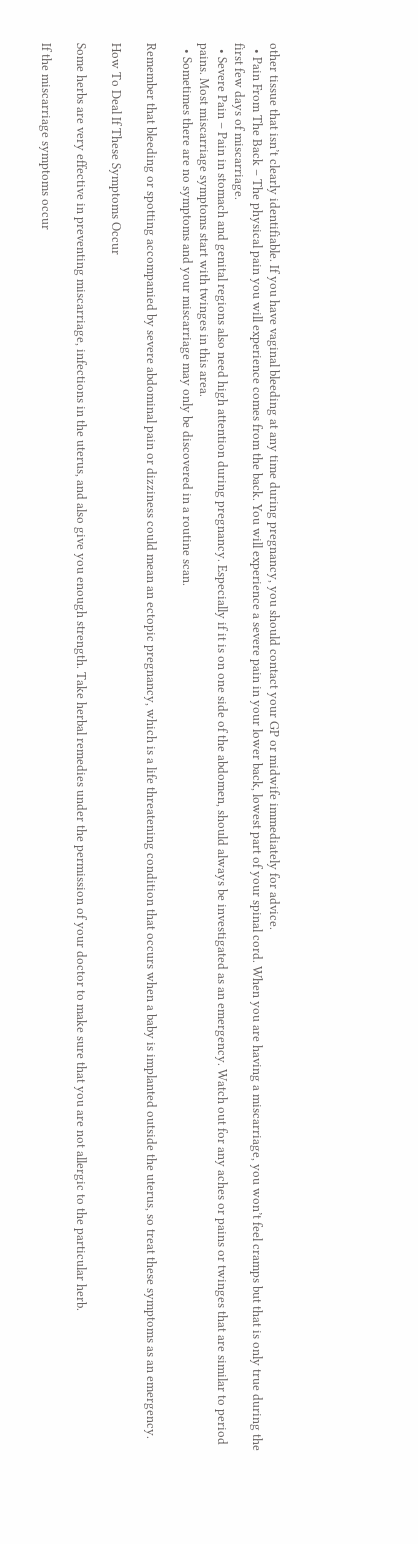other tissue that isn’t clearly identifiable. If you have vaginal bleeding at any time during pregnancy, you should contact your GP or midwife immediately for advice.
  • Pain From The Back – The physical pain you will experience comes from the back. You will experience a severe pain in your lower back, lowest part of your spinal cord. When you are having a miscarriage, you won’t feel cramps but that is only true during the first few days of miscarriage.
  • Severe Pain – Pain in stomach and genital regions also need high attention during pregnancy. Especially if it is on one side of the abdomen, should always be investigated as an emergency. Watch out for any aches or pains or twinges that are similar to period pains. Most miscarriage symptoms start with twinges in this area.
  • Sometimes there are no symptoms and your miscarriage may only be discovered in a routine scan.

Remember that bleeding or spotting accompanied by severe abdominal pain or dizziness could mean an ectopic pregnancy, which is a life threatening condition that occurs when a baby is implanted outside the uterus, so treat these symptoms as an emergency.

How To Deal If These Symptoms Occur

Some herbs are very effective in preventing miscarriage, infections in the uterus, and also give you enough strength. Take herbal remedies under the permission of your doctor to make sure that you are not allergic to the particular herb.

If the miscarriage symptoms occur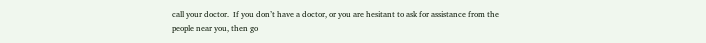call your doctor.  If you don’t have a doctor, or you are hesitant to ask for assistance from the people near you, then go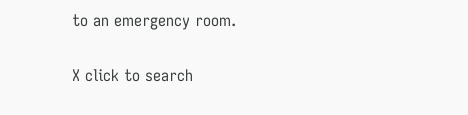to an emergency room.

X click to search